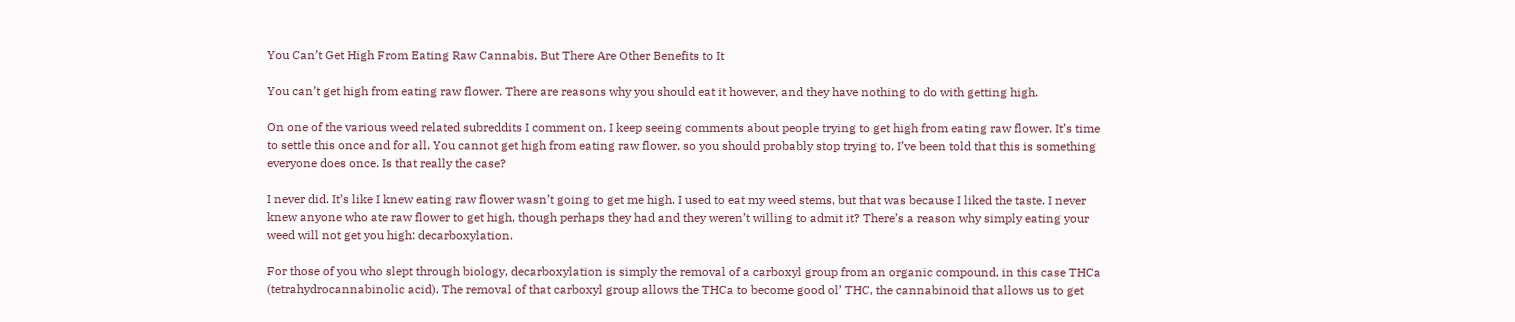You Can’t Get High From Eating Raw Cannabis, But There Are Other Benefits to It

You can’t get high from eating raw flower. There are reasons why you should eat it however, and they have nothing to do with getting high.

On one of the various weed related subreddits I comment on, I keep seeing comments about people trying to get high from eating raw flower. It’s time to settle this once and for all. You cannot get high from eating raw flower, so you should probably stop trying to. I’ve been told that this is something everyone does once. Is that really the case?

I never did. It’s like I knew eating raw flower wasn’t going to get me high. I used to eat my weed stems, but that was because I liked the taste. I never knew anyone who ate raw flower to get high, though perhaps they had and they weren’t willing to admit it? There’s a reason why simply eating your weed will not get you high: decarboxylation.

For those of you who slept through biology, decarboxylation is simply the removal of a carboxyl group from an organic compound, in this case THCa (tetrahydrocannabinolic acid). The removal of that carboxyl group allows the THCa to become good ol’ THC, the cannabinoid that allows us to get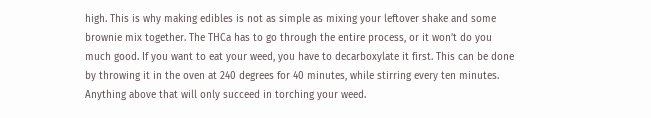high. This is why making edibles is not as simple as mixing your leftover shake and some brownie mix together. The THCa has to go through the entire process, or it won’t do you much good. If you want to eat your weed, you have to decarboxylate it first. This can be done by throwing it in the oven at 240 degrees for 40 minutes, while stirring every ten minutes. Anything above that will only succeed in torching your weed.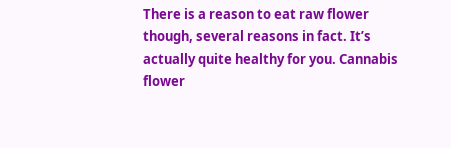There is a reason to eat raw flower though, several reasons in fact. It’s actually quite healthy for you. Cannabis flower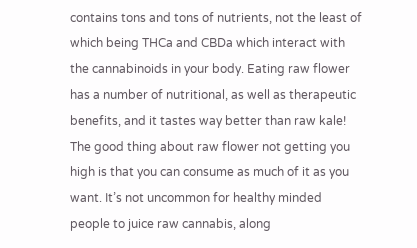contains tons and tons of nutrients, not the least of which being THCa and CBDa which interact with the cannabinoids in your body. Eating raw flower has a number of nutritional, as well as therapeutic benefits, and it tastes way better than raw kale! The good thing about raw flower not getting you high is that you can consume as much of it as you want. It’s not uncommon for healthy minded people to juice raw cannabis, along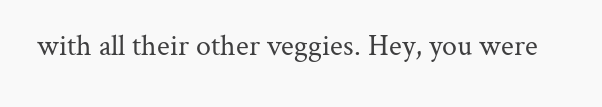with all their other veggies. Hey, you were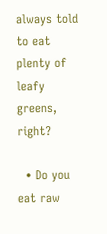always told to eat plenty of leafy greens, right?

  • Do you eat raw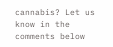cannabis? Let us know in the comments below